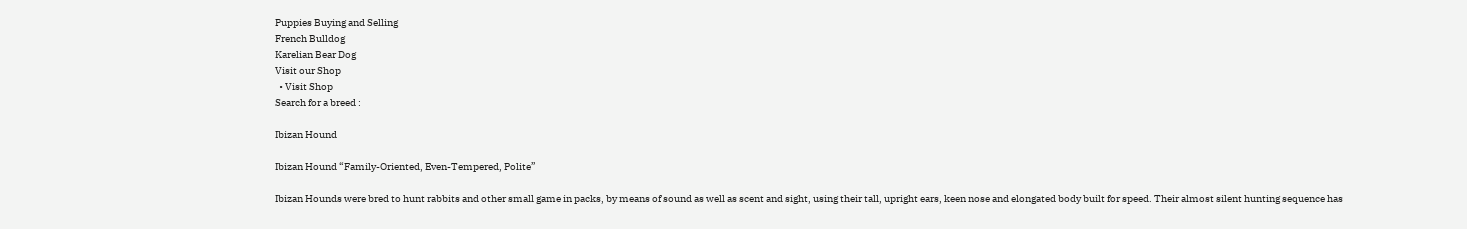Puppies Buying and Selling
French Bulldog
Karelian Bear Dog
Visit our Shop
  • Visit Shop
Search for a breed :

Ibizan Hound

Ibizan Hound “Family-Oriented, Even-Tempered, Polite”

Ibizan Hounds were bred to hunt rabbits and other small game in packs, by means of sound as well as scent and sight, using their tall, upright ears, keen nose and elongated body built for speed. Their almost silent hunting sequence has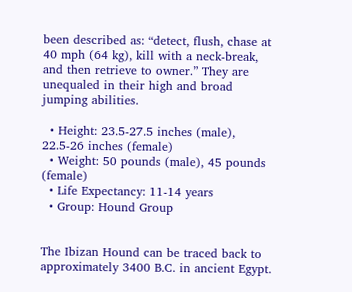been described as: “detect, flush, chase at 40 mph (64 kg), kill with a neck-break, and then retrieve to owner.” They are unequaled in their high and broad jumping abilities.

  • Height: 23.5-27.5 inches (male), 22.5-26 inches (female)
  • Weight: 50 pounds (male), 45 pounds (female)
  • Life Expectancy: 11-14 years
  • Group: Hound Group


The Ibizan Hound can be traced back to approximately 3400 B.C. in ancient Egypt.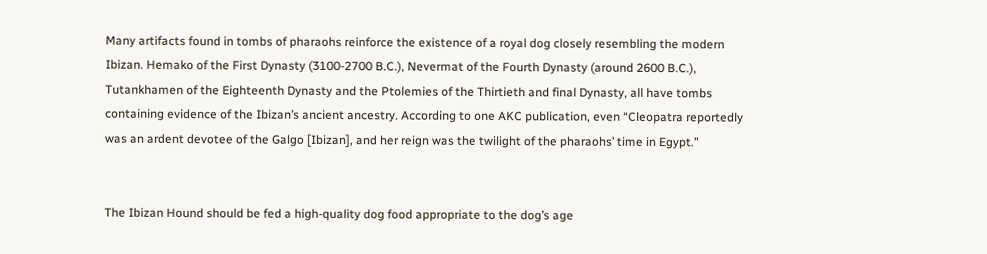Many artifacts found in tombs of pharaohs reinforce the existence of a royal dog closely resembling the modern Ibizan. Hemako of the First Dynasty (3100-2700 B.C.), Nevermat of the Fourth Dynasty (around 2600 B.C.), Tutankhamen of the Eighteenth Dynasty and the Ptolemies of the Thirtieth and final Dynasty, all have tombs containing evidence of the Ibizan’s ancient ancestry. According to one AKC publication, even “Cleopatra reportedly was an ardent devotee of the Galgo [Ibizan], and her reign was the twilight of the pharaohs’ time in Egypt.”


The Ibizan Hound should be fed a high-quality dog food appropriate to the dog’s age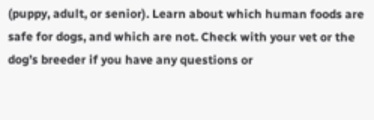(puppy, adult, or senior). Learn about which human foods are safe for dogs, and which are not. Check with your vet or the dog’s breeder if you have any questions or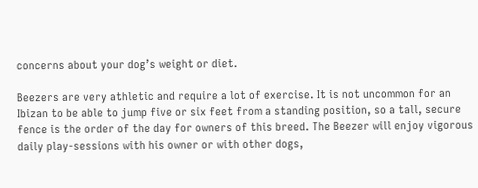concerns about your dog’s weight or diet.

Beezers are very athletic and require a lot of exercise. It is not uncommon for an Ibizan to be able to jump five or six feet from a standing position, so a tall, secure fence is the order of the day for owners of this breed. The Beezer will enjoy vigorous daily play-sessions with his owner or with other dogs,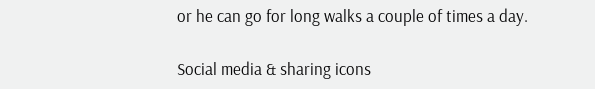or he can go for long walks a couple of times a day.

Social media & sharing icons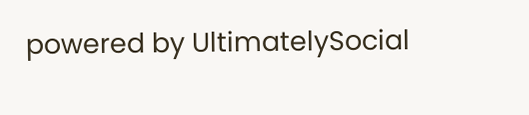powered by UltimatelySocial